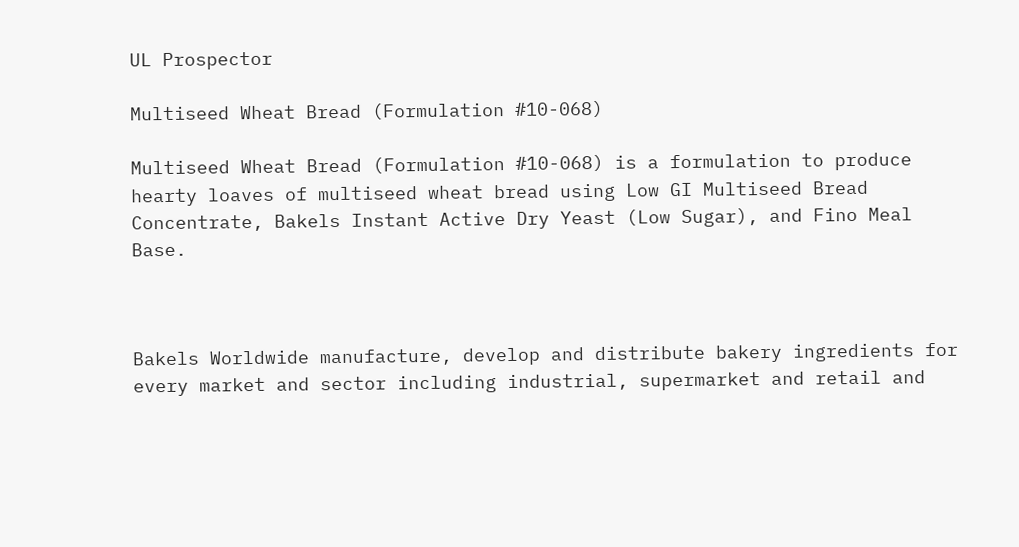UL Prospector

Multiseed Wheat Bread (Formulation #10-068)

Multiseed Wheat Bread (Formulation #10-068) is a formulation to produce hearty loaves of multiseed wheat bread using Low GI Multiseed Bread Concentrate, Bakels Instant Active Dry Yeast (Low Sugar), and Fino Meal Base.



Bakels Worldwide manufacture, develop and distribute bakery ingredients for every market and sector including industrial, supermarket and retail and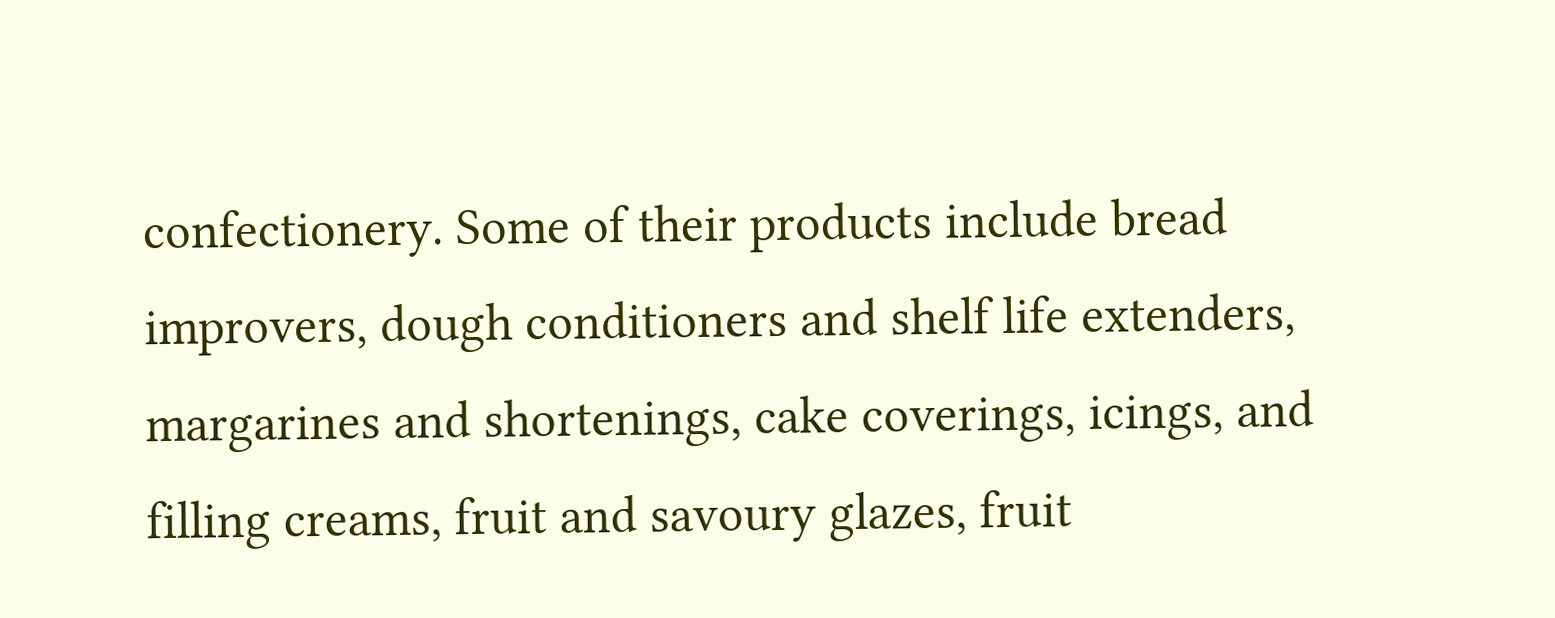confectionery. Some of their products include bread improvers, dough conditioners and shelf life extenders, margarines and shortenings, cake coverings, icings, and filling creams, fruit and savoury glazes, fruit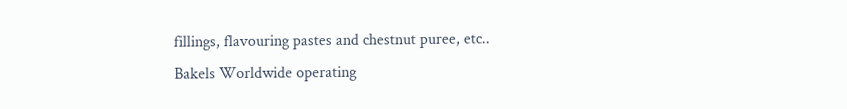fillings, flavouring pastes and chestnut puree, etc.. Bakels Worldwide operating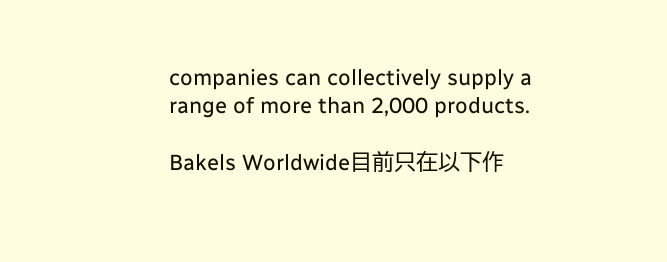companies can collectively supply a range of more than 2,000 products.

Bakels Worldwide目前只在以下作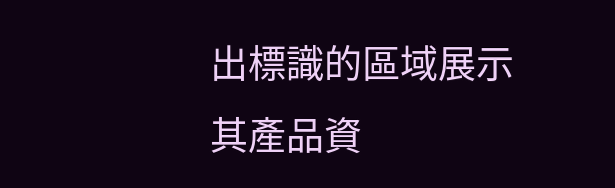出標識的區域展示其產品資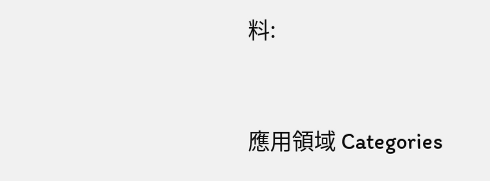料:


應用領域 Categories